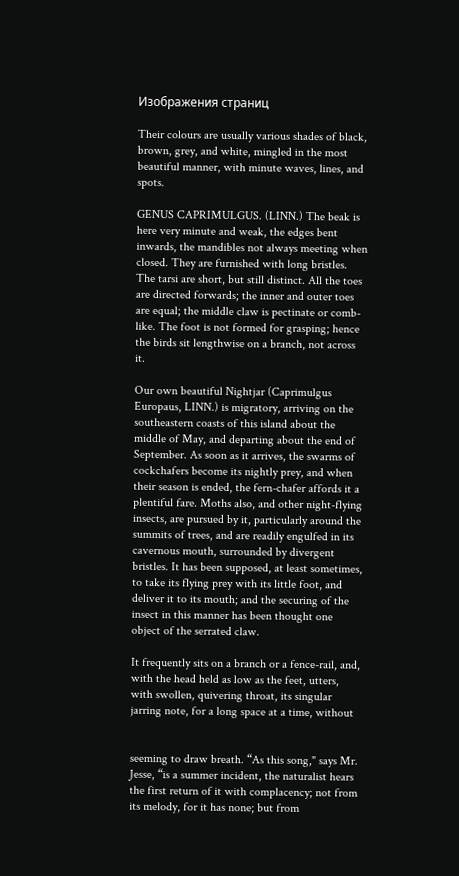Изображения страниц

Their colours are usually various shades of black, brown, grey, and white, mingled in the most beautiful manner, with minute waves, lines, and spots.

GENUS CAPRIMULGUS. (LINN.) The beak is here very minute and weak, the edges bent inwards, the mandibles not always meeting when closed. They are furnished with long bristles. The tarsi are short, but still distinct. All the toes are directed forwards; the inner and outer toes are equal; the middle claw is pectinate or comb-like. The foot is not formed for grasping; hence the birds sit lengthwise on a branch, not across it.

Our own beautiful Nightjar (Caprimulgus Europaus, LINN.) is migratory, arriving on the southeastern coasts of this island about the middle of May, and departing about the end of September. As soon as it arrives, the swarms of cockchafers become its nightly prey, and when their season is ended, the fern-chafer affords it a plentiful fare. Moths also, and other night-flying insects, are pursued by it, particularly around the summits of trees, and are readily engulfed in its cavernous mouth, surrounded by divergent bristles. It has been supposed, at least sometimes, to take its flying prey with its little foot, and deliver it to its mouth; and the securing of the insect in this manner has been thought one object of the serrated claw.

It frequently sits on a branch or a fence-rail, and, with the head held as low as the feet, utters, with swollen, quivering throat, its singular jarring note, for a long space at a time, without


seeming to draw breath. “As this song," says Mr. Jesse, “is a summer incident, the naturalist hears the first return of it with complacency; not from its melody, for it has none; but from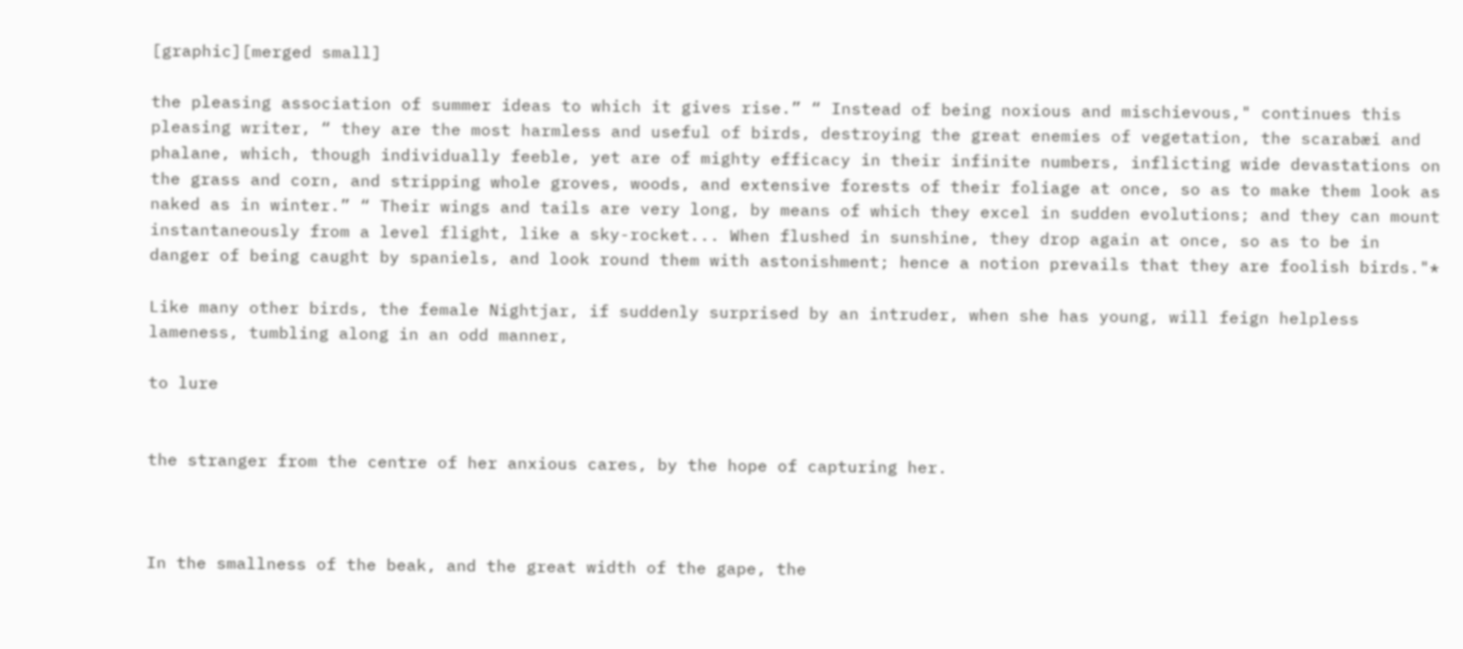[graphic][merged small]

the pleasing association of summer ideas to which it gives rise.” “ Instead of being noxious and mischievous," continues this pleasing writer, “ they are the most harmless and useful of birds, destroying the great enemies of vegetation, the scarabæi and phalane, which, though individually feeble, yet are of mighty efficacy in their infinite numbers, inflicting wide devastations on the grass and corn, and stripping whole groves, woods, and extensive forests of their foliage at once, so as to make them look as naked as in winter.” “ Their wings and tails are very long, by means of which they excel in sudden evolutions; and they can mount instantaneously from a level flight, like a sky-rocket... When flushed in sunshine, they drop again at once, so as to be in danger of being caught by spaniels, and look round them with astonishment; hence a notion prevails that they are foolish birds."*

Like many other birds, the female Nightjar, if suddenly surprised by an intruder, when she has young, will feign helpless lameness, tumbling along in an odd manner,

to lure


the stranger from the centre of her anxious cares, by the hope of capturing her.



In the smallness of the beak, and the great width of the gape, the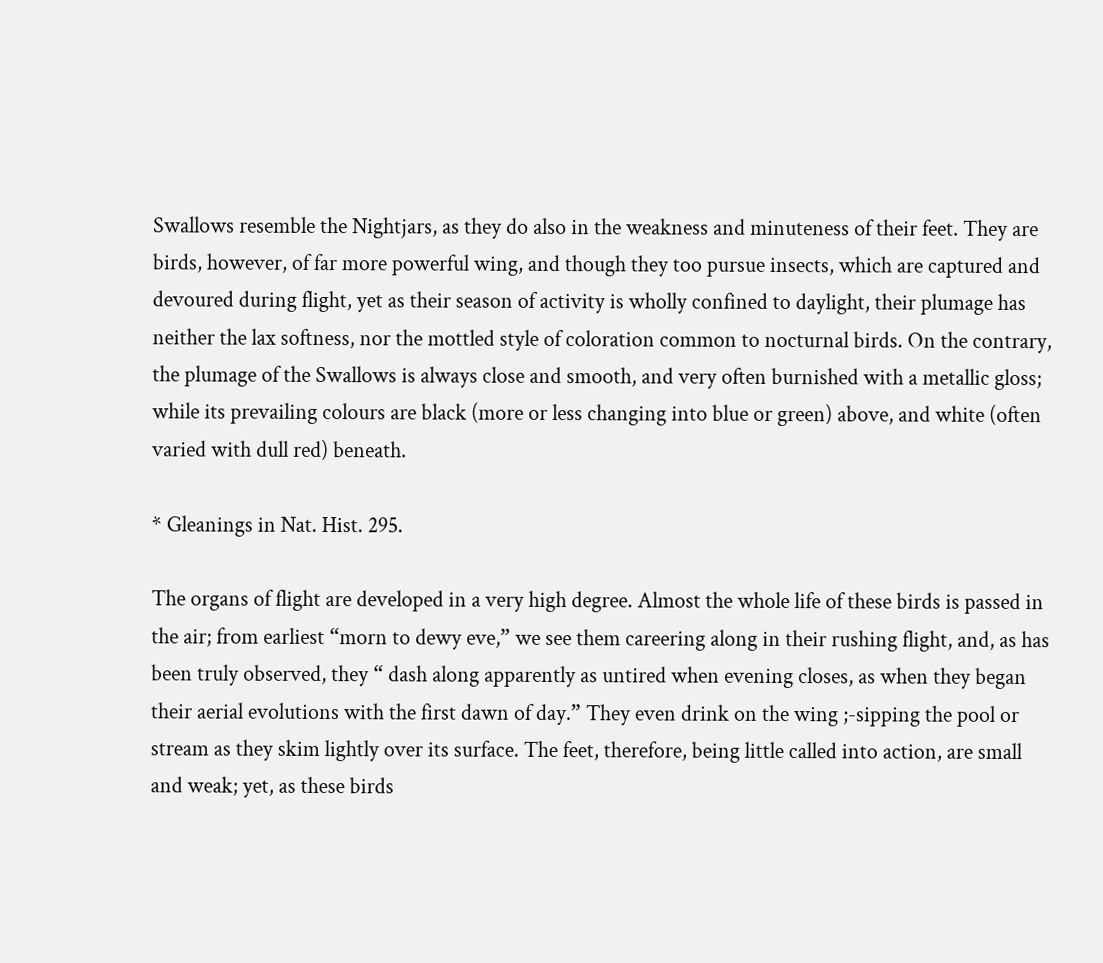Swallows resemble the Nightjars, as they do also in the weakness and minuteness of their feet. They are birds, however, of far more powerful wing, and though they too pursue insects, which are captured and devoured during flight, yet as their season of activity is wholly confined to daylight, their plumage has neither the lax softness, nor the mottled style of coloration common to nocturnal birds. On the contrary, the plumage of the Swallows is always close and smooth, and very often burnished with a metallic gloss; while its prevailing colours are black (more or less changing into blue or green) above, and white (often varied with dull red) beneath.

* Gleanings in Nat. Hist. 295.

The organs of flight are developed in a very high degree. Almost the whole life of these birds is passed in the air; from earliest “morn to dewy eve,” we see them careering along in their rushing flight, and, as has been truly observed, they “ dash along apparently as untired when evening closes, as when they began their aerial evolutions with the first dawn of day.” They even drink on the wing ;-sipping the pool or stream as they skim lightly over its surface. The feet, therefore, being little called into action, are small and weak; yet, as these birds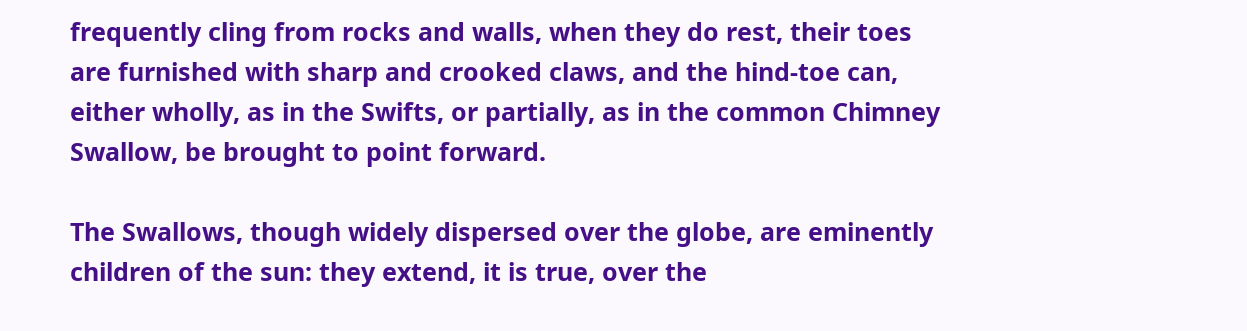frequently cling from rocks and walls, when they do rest, their toes are furnished with sharp and crooked claws, and the hind-toe can, either wholly, as in the Swifts, or partially, as in the common Chimney Swallow, be brought to point forward.

The Swallows, though widely dispersed over the globe, are eminently children of the sun: they extend, it is true, over the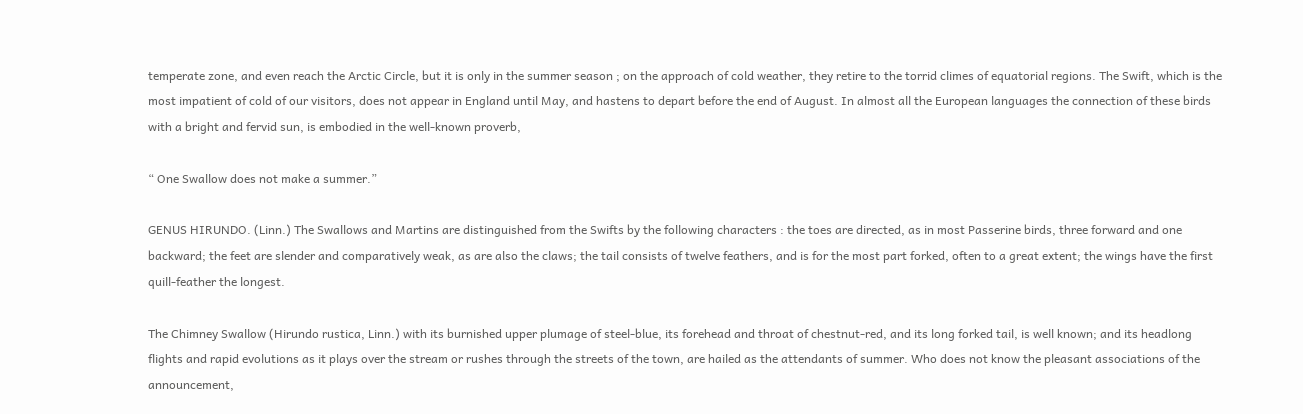temperate zone, and even reach the Arctic Circle, but it is only in the summer season ; on the approach of cold weather, they retire to the torrid climes of equatorial regions. The Swift, which is the most impatient of cold of our visitors, does not appear in England until May, and hastens to depart before the end of August. In almost all the European languages the connection of these birds with a bright and fervid sun, is embodied in the well-known proverb,

“ One Swallow does not make a summer.”

GENUS HIRUNDO. (Linn.) The Swallows and Martins are distinguished from the Swifts by the following characters : the toes are directed, as in most Passerine birds, three forward and one backward; the feet are slender and comparatively weak, as are also the claws; the tail consists of twelve feathers, and is for the most part forked, often to a great extent; the wings have the first quill-feather the longest.

The Chimney Swallow (Hirundo rustica, Linn.) with its burnished upper plumage of steel-blue, its forehead and throat of chestnut-red, and its long forked tail, is well known; and its headlong flights and rapid evolutions as it plays over the stream or rushes through the streets of the town, are hailed as the attendants of summer. Who does not know the pleasant associations of the announcement,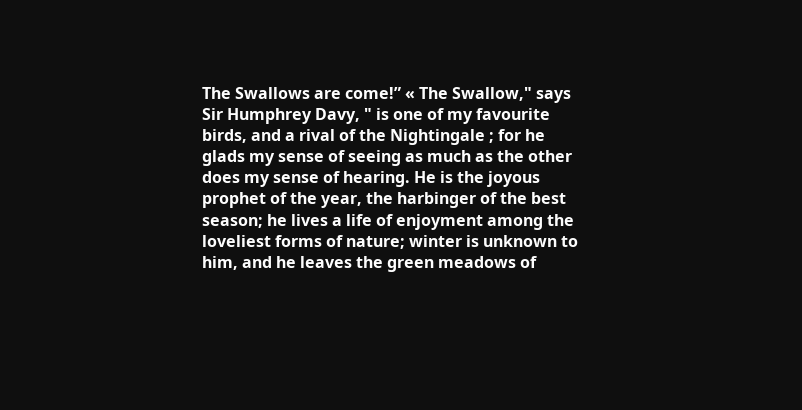The Swallows are come!” « The Swallow," says Sir Humphrey Davy, " is one of my favourite birds, and a rival of the Nightingale ; for he glads my sense of seeing as much as the other does my sense of hearing. He is the joyous prophet of the year, the harbinger of the best season; he lives a life of enjoyment among the loveliest forms of nature; winter is unknown to him, and he leaves the green meadows of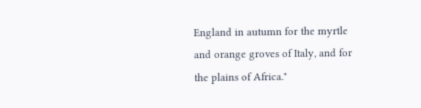England in autumn for the myrtle and orange groves of Italy, and for the plains of Africa."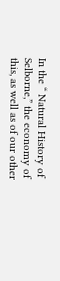In the “ Natural History of Selborne,” the economy of this, as well as of our other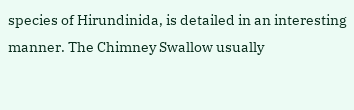species of Hirundinida, is detailed in an interesting manner. The Chimney Swallow usually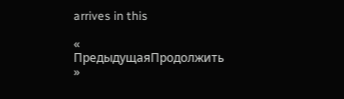arrives in this

« ПредыдущаяПродолжить »